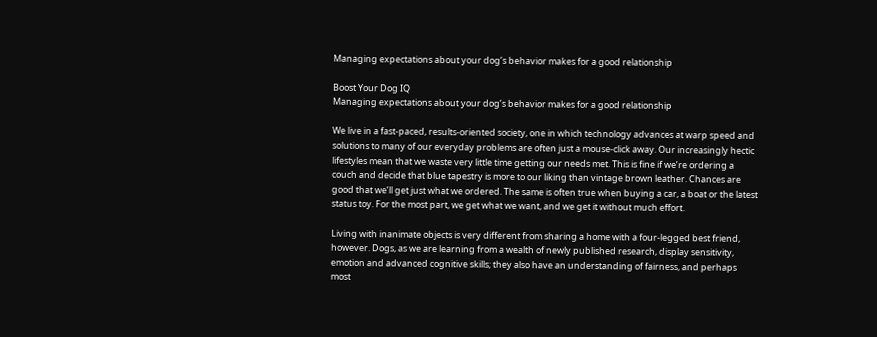Managing expectations about your dog’s behavior makes for a good relationship

Boost Your Dog IQ
Managing expectations about your dog’s behavior makes for a good relationship

We live in a fast-paced, results-oriented society, one in which technology advances at warp speed and solutions to many of our everyday problems are often just a mouse-click away. Our increasingly hectic lifestyles mean that we waste very little time getting our needs met. This is fine if we’re ordering a couch and decide that blue tapestry is more to our liking than vintage brown leather. Chances are good that we’ll get just what we ordered. The same is often true when buying a car, a boat or the latest status toy. For the most part, we get what we want, and we get it without much effort.

Living with inanimate objects is very different from sharing a home with a four-legged best friend, however. Dogs, as we are learning from a wealth of newly published research, display sensitivity, emotion and advanced cognitive skills; they also have an understanding of fairness, and perhaps most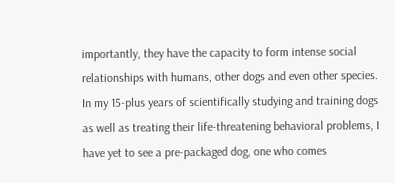importantly, they have the capacity to form intense social relationships with humans, other dogs and even other species. In my 15-plus years of scientifically studying and training dogs as well as treating their life-threatening behavioral problems, I have yet to see a pre-packaged dog, one who comes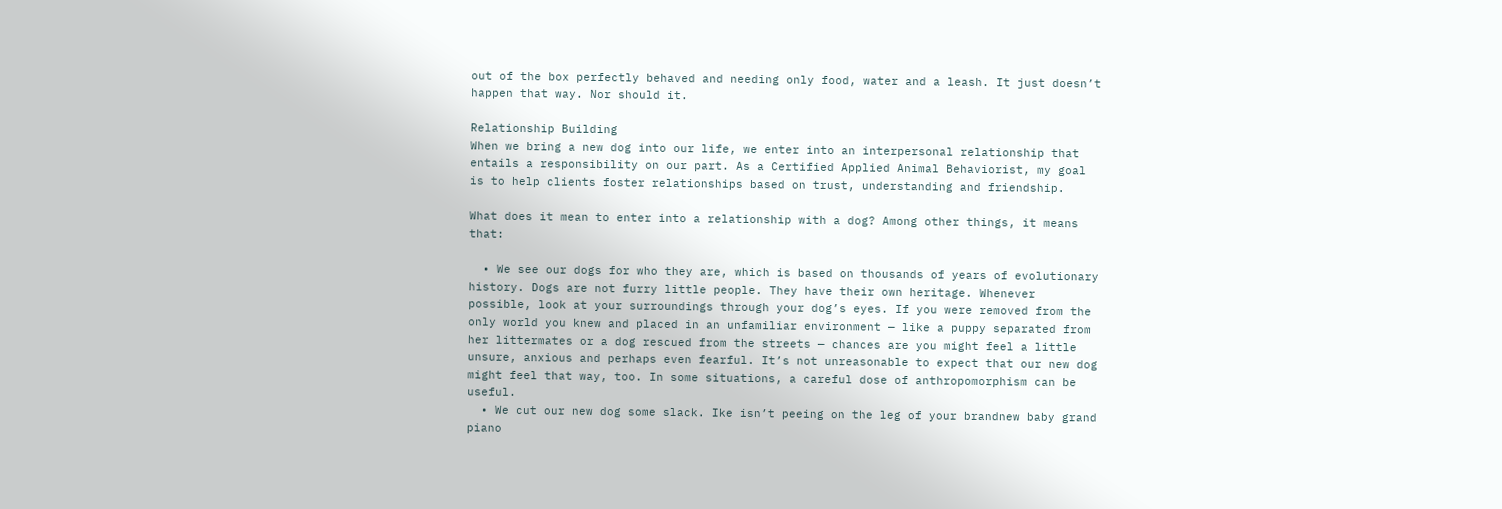out of the box perfectly behaved and needing only food, water and a leash. It just doesn’t happen that way. Nor should it.

Relationship Building
When we bring a new dog into our life, we enter into an interpersonal relationship that entails a responsibility on our part. As a Certified Applied Animal Behaviorist, my goal is to help clients foster relationships based on trust, understanding and friendship.

What does it mean to enter into a relationship with a dog? Among other things, it means that:

  • We see our dogs for who they are, which is based on thousands of years of evolutionary history. Dogs are not furry little people. They have their own heritage. Whenever possible, look at your surroundings through your dog’s eyes. If you were removed from the only world you knew and placed in an unfamiliar environment — like a puppy separated from her littermates or a dog rescued from the streets — chances are you might feel a little unsure, anxious and perhaps even fearful. It’s not unreasonable to expect that our new dog might feel that way, too. In some situations, a careful dose of anthropomorphism can be useful.
  • We cut our new dog some slack. Ike isn’t peeing on the leg of your brandnew baby grand piano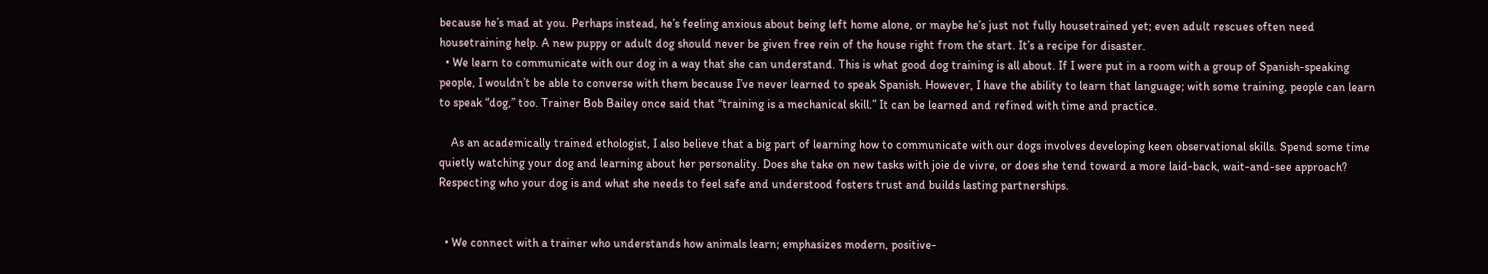because he’s mad at you. Perhaps instead, he’s feeling anxious about being left home alone, or maybe he’s just not fully housetrained yet; even adult rescues often need housetraining help. A new puppy or adult dog should never be given free rein of the house right from the start. It’s a recipe for disaster.
  • We learn to communicate with our dog in a way that she can understand. This is what good dog training is all about. If I were put in a room with a group of Spanish-speaking people, I wouldn’t be able to converse with them because I’ve never learned to speak Spanish. However, I have the ability to learn that language; with some training, people can learn to speak “dog,” too. Trainer Bob Bailey once said that “training is a mechanical skill.” It can be learned and refined with time and practice.

    As an academically trained ethologist, I also believe that a big part of learning how to communicate with our dogs involves developing keen observational skills. Spend some time quietly watching your dog and learning about her personality. Does she take on new tasks with joie de vivre, or does she tend toward a more laid-back, wait-and-see approach? Respecting who your dog is and what she needs to feel safe and understood fosters trust and builds lasting partnerships.


  • We connect with a trainer who understands how animals learn; emphasizes modern, positive-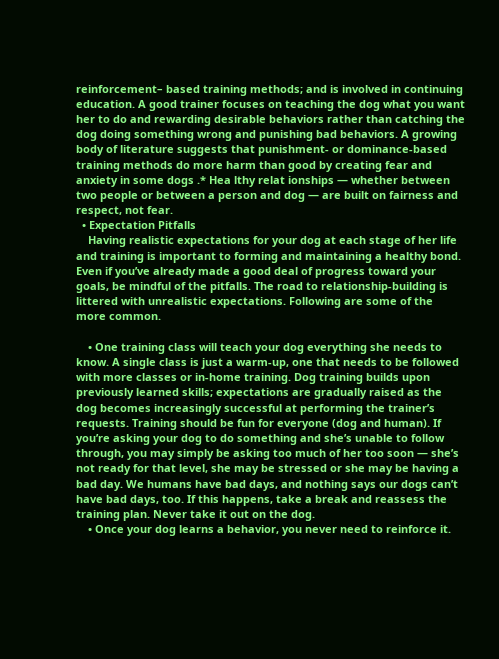reinforcement– based training methods; and is involved in continuing education. A good trainer focuses on teaching the dog what you want her to do and rewarding desirable behaviors rather than catching the dog doing something wrong and punishing bad behaviors. A growing body of literature suggests that punishment- or dominance-based training methods do more harm than good by creating fear and anxiety in some dogs .* Hea lthy relat ionships — whether between two people or between a person and dog — are built on fairness and respect, not fear.
  • Expectation Pitfalls
    Having realistic expectations for your dog at each stage of her life and training is important to forming and maintaining a healthy bond. Even if you’ve already made a good deal of progress toward your goals, be mindful of the pitfalls. The road to relationship-building is littered with unrealistic expectations. Following are some of the more common.

    • One training class will teach your dog everything she needs to know. A single class is just a warm-up, one that needs to be followed with more classes or in-home training. Dog training builds upon previously learned skills; expectations are gradually raised as the dog becomes increasingly successful at performing the trainer’s requests. Training should be fun for everyone (dog and human). If you’re asking your dog to do something and she’s unable to follow through, you may simply be asking too much of her too soon — she’s not ready for that level, she may be stressed or she may be having a bad day. We humans have bad days, and nothing says our dogs can’t have bad days, too. If this happens, take a break and reassess the training plan. Never take it out on the dog.
    • Once your dog learns a behavior, you never need to reinforce it.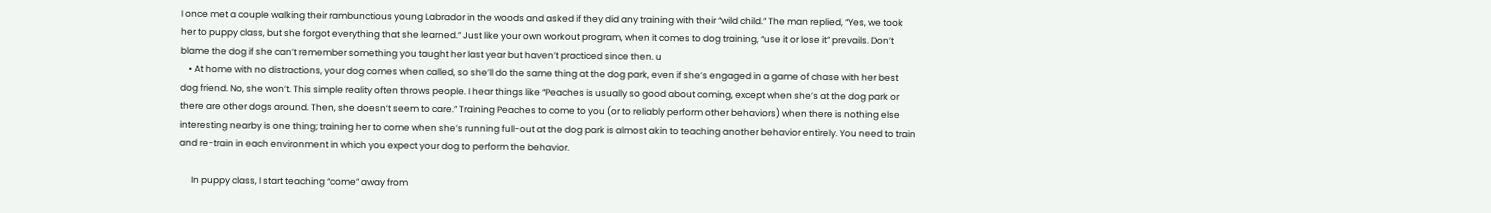I once met a couple walking their rambunctious young Labrador in the woods and asked if they did any training with their “wild child.” The man replied, “Yes, we took her to puppy class, but she forgot everything that she learned.” Just like your own workout program, when it comes to dog training, “use it or lose it” prevails. Don’t blame the dog if she can’t remember something you taught her last year but haven’t practiced since then. u
    • At home with no distractions, your dog comes when called, so she’ll do the same thing at the dog park, even if she’s engaged in a game of chase with her best dog friend. No, she won’t. This simple reality often throws people. I hear things like “Peaches is usually so good about coming, except when she’s at the dog park or there are other dogs around. Then, she doesn’t seem to care.” Training Peaches to come to you (or to reliably perform other behaviors) when there is nothing else interesting nearby is one thing; training her to come when she’s running full-out at the dog park is almost akin to teaching another behavior entirely. You need to train and re-train in each environment in which you expect your dog to perform the behavior.

      In puppy class, I start teaching “come” away from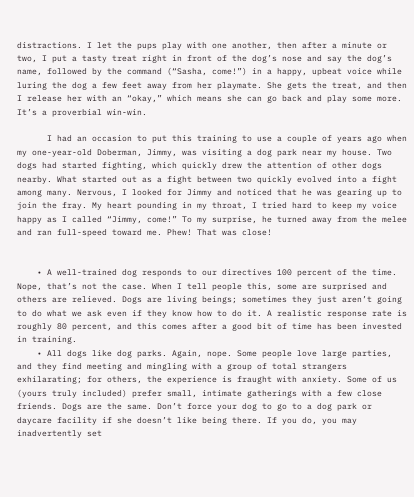distractions. I let the pups play with one another, then after a minute or two, I put a tasty treat right in front of the dog’s nose and say the dog’s name, followed by the command (“Sasha, come!”) in a happy, upbeat voice while luring the dog a few feet away from her playmate. She gets the treat, and then I release her with an “okay,” which means she can go back and play some more. It’s a proverbial win-win.

      I had an occasion to put this training to use a couple of years ago when my one-year-old Doberman, Jimmy, was visiting a dog park near my house. Two dogs had started fighting, which quickly drew the attention of other dogs nearby. What started out as a fight between two quickly evolved into a fight among many. Nervous, I looked for Jimmy and noticed that he was gearing up to join the fray. My heart pounding in my throat, I tried hard to keep my voice happy as I called “Jimmy, come!” To my surprise, he turned away from the melee and ran full-speed toward me. Phew! That was close!


    • A well-trained dog responds to our directives 100 percent of the time. Nope, that’s not the case. When I tell people this, some are surprised and others are relieved. Dogs are living beings; sometimes they just aren’t going to do what we ask even if they know how to do it. A realistic response rate is roughly 80 percent, and this comes after a good bit of time has been invested in training.
    • All dogs like dog parks. Again, nope. Some people love large parties, and they find meeting and mingling with a group of total strangers exhilarating; for others, the experience is fraught with anxiety. Some of us (yours truly included) prefer small, intimate gatherings with a few close friends. Dogs are the same. Don’t force your dog to go to a dog park or daycare facility if she doesn’t like being there. If you do, you may inadvertently set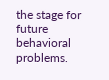the stage for future behavioral problems.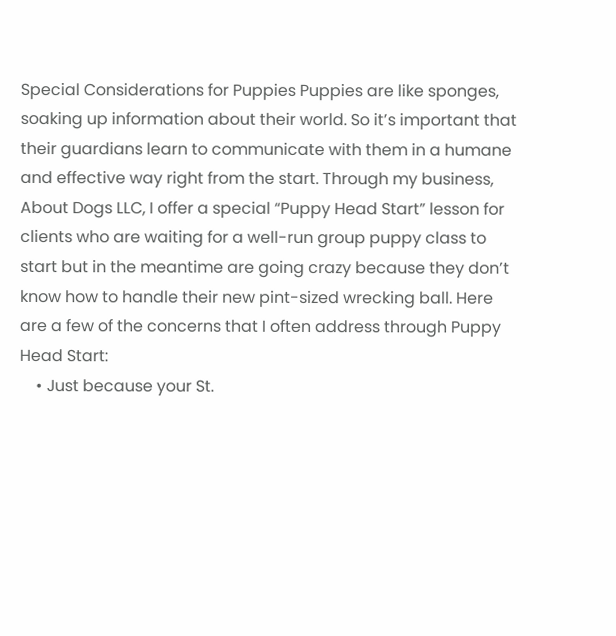Special Considerations for Puppies Puppies are like sponges, soaking up information about their world. So it’s important that their guardians learn to communicate with them in a humane and effective way right from the start. Through my business, About Dogs LLC, I offer a special “Puppy Head Start” lesson for clients who are waiting for a well-run group puppy class to start but in the meantime are going crazy because they don’t know how to handle their new pint-sized wrecking ball. Here are a few of the concerns that I often address through Puppy Head Start:
    • Just because your St.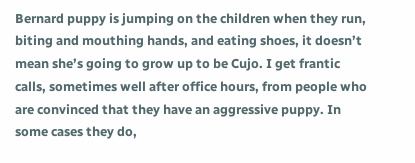Bernard puppy is jumping on the children when they run, biting and mouthing hands, and eating shoes, it doesn’t mean she’s going to grow up to be Cujo. I get frantic calls, sometimes well after office hours, from people who are convinced that they have an aggressive puppy. In some cases they do,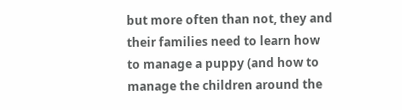but more often than not, they and their families need to learn how to manage a puppy (and how to manage the children around the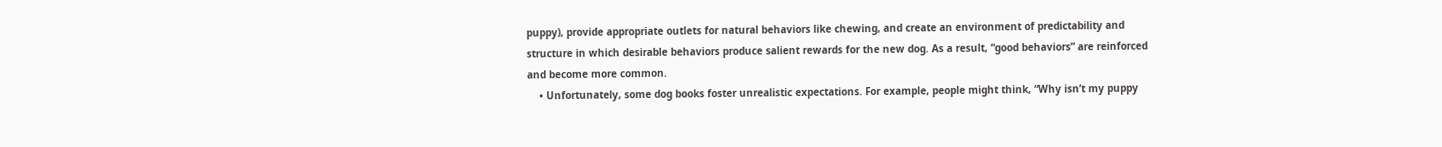puppy), provide appropriate outlets for natural behaviors like chewing, and create an environment of predictability and structure in which desirable behaviors produce salient rewards for the new dog. As a result, “good behaviors” are reinforced and become more common.
    • Unfortunately, some dog books foster unrealistic expectations. For example, people might think, “Why isn’t my puppy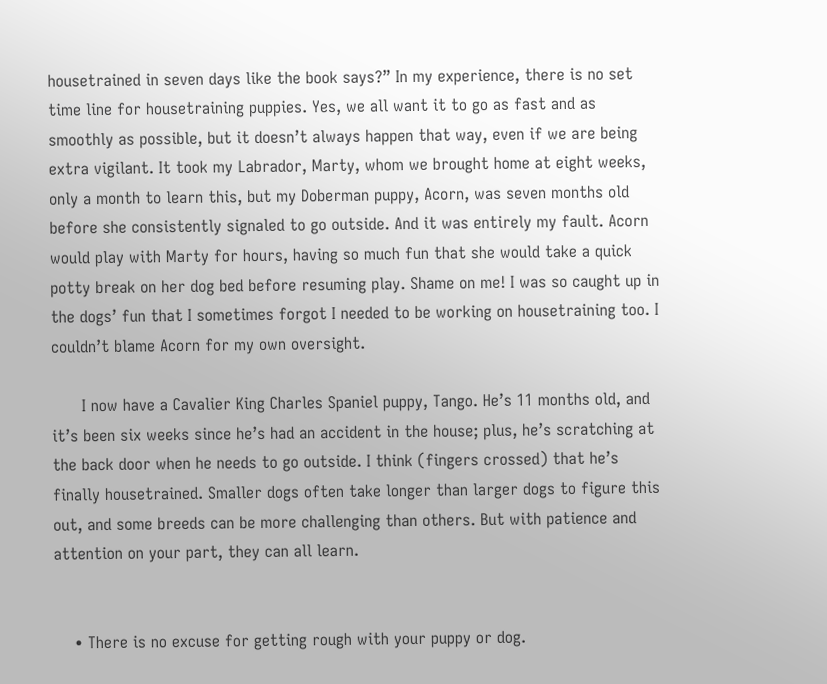housetrained in seven days like the book says?” In my experience, there is no set time line for housetraining puppies. Yes, we all want it to go as fast and as smoothly as possible, but it doesn’t always happen that way, even if we are being extra vigilant. It took my Labrador, Marty, whom we brought home at eight weeks, only a month to learn this, but my Doberman puppy, Acorn, was seven months old before she consistently signaled to go outside. And it was entirely my fault. Acorn would play with Marty for hours, having so much fun that she would take a quick potty break on her dog bed before resuming play. Shame on me! I was so caught up in the dogs’ fun that I sometimes forgot I needed to be working on housetraining too. I couldn’t blame Acorn for my own oversight.

      I now have a Cavalier King Charles Spaniel puppy, Tango. He’s 11 months old, and it’s been six weeks since he’s had an accident in the house; plus, he’s scratching at the back door when he needs to go outside. I think (fingers crossed) that he’s finally housetrained. Smaller dogs often take longer than larger dogs to figure this out, and some breeds can be more challenging than others. But with patience and attention on your part, they can all learn.


    • There is no excuse for getting rough with your puppy or dog.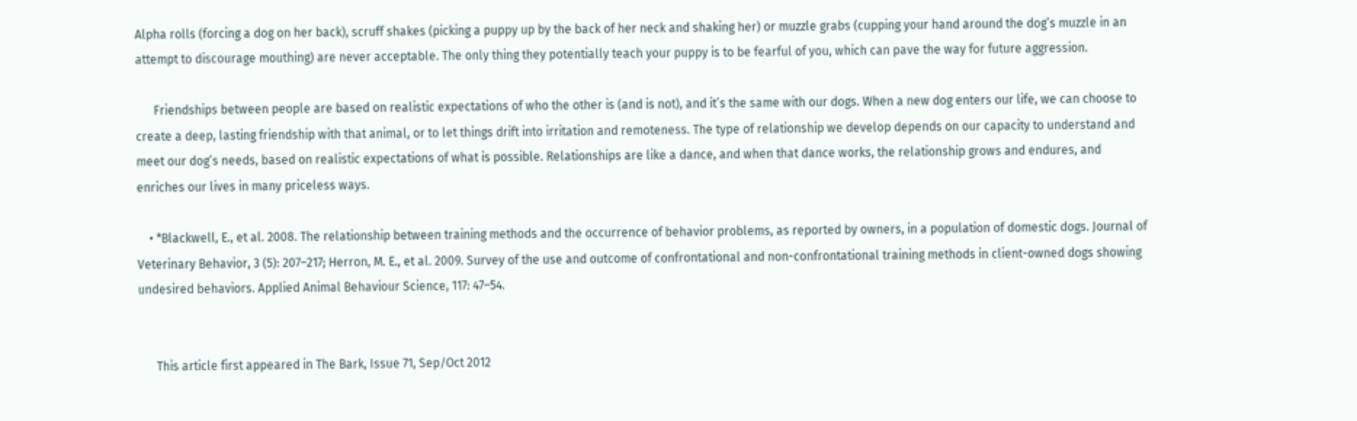Alpha rolls (forcing a dog on her back), scruff shakes (picking a puppy up by the back of her neck and shaking her) or muzzle grabs (cupping your hand around the dog’s muzzle in an attempt to discourage mouthing) are never acceptable. The only thing they potentially teach your puppy is to be fearful of you, which can pave the way for future aggression.

      Friendships between people are based on realistic expectations of who the other is (and is not), and it’s the same with our dogs. When a new dog enters our life, we can choose to create a deep, lasting friendship with that animal, or to let things drift into irritation and remoteness. The type of relationship we develop depends on our capacity to understand and meet our dog’s needs, based on realistic expectations of what is possible. Relationships are like a dance, and when that dance works, the relationship grows and endures, and enriches our lives in many priceless ways.

    • *Blackwell, E., et al. 2008. The relationship between training methods and the occurrence of behavior problems, as reported by owners, in a population of domestic dogs. Journal of Veterinary Behavior, 3 (5): 207–217; Herron, M. E., et al. 2009. Survey of the use and outcome of confrontational and non-confrontational training methods in client-owned dogs showing undesired behaviors. Applied Animal Behaviour Science, 117: 47–54.


      This article first appeared in The Bark, Issue 71, Sep/Oct 2012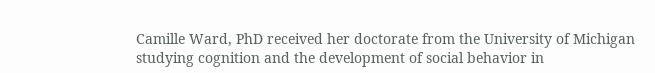Camille Ward, PhD received her doctorate from the University of Michigan studying cognition and the development of social behavior in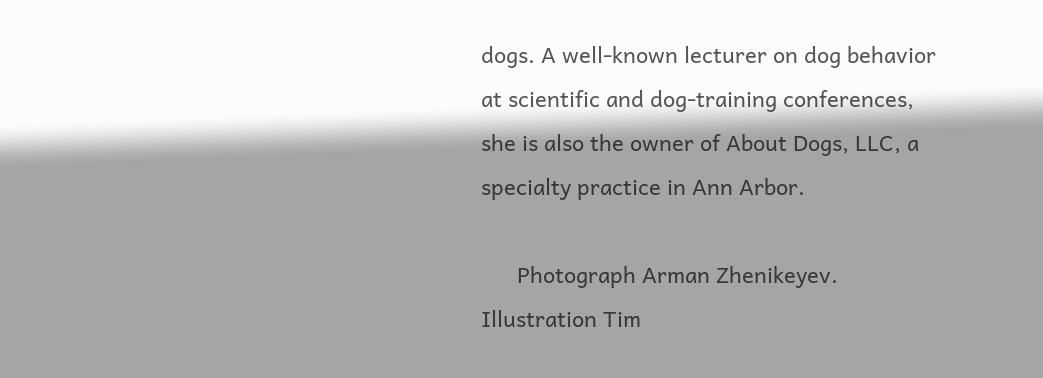dogs. A well-known lecturer on dog behavior at scientific and dog-training conferences, she is also the owner of About Dogs, LLC, a specialty practice in Ann Arbor.

      Photograph Arman Zhenikeyev. Illustration Tim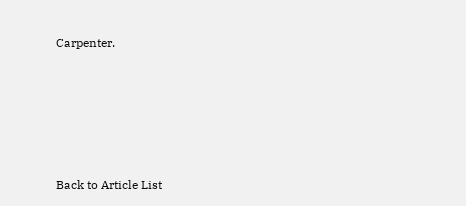Carpenter.






Back to Article List